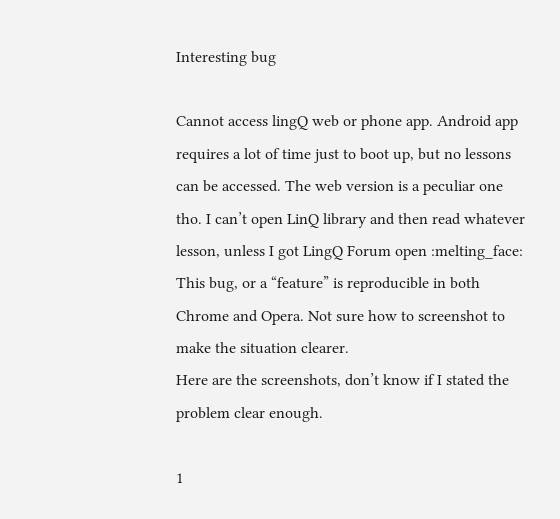Interesting bug

Cannot access lingQ web or phone app. Android app requires a lot of time just to boot up, but no lessons can be accessed. The web version is a peculiar one tho. I can’t open LinQ library and then read whatever lesson, unless I got LingQ Forum open :melting_face:
This bug, or a “feature” is reproducible in both Chrome and Opera. Not sure how to screenshot to make the situation clearer.
Here are the screenshots, don’t know if I stated the problem clear enough.

1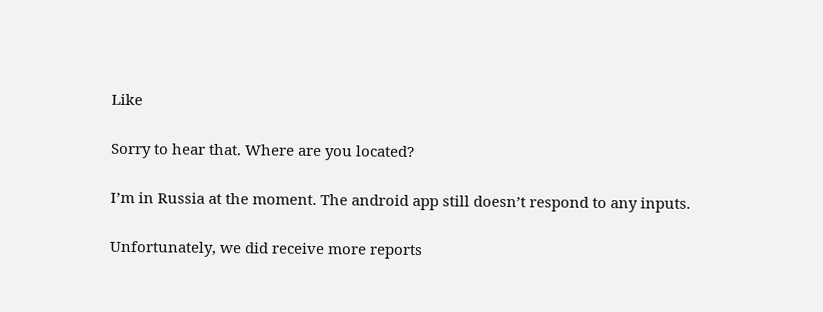Like

Sorry to hear that. Where are you located?

I’m in Russia at the moment. The android app still doesn’t respond to any inputs.

Unfortunately, we did receive more reports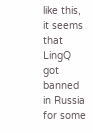like this, it seems that LingQ got banned in Russia for some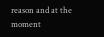reason and at the moment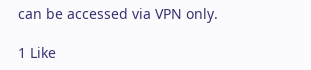can be accessed via VPN only.

1 Like